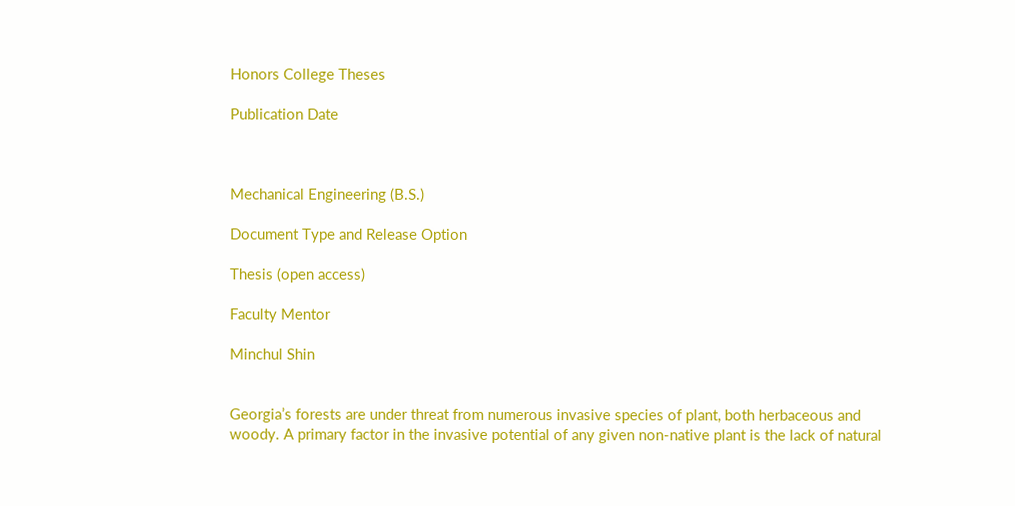Honors College Theses

Publication Date



Mechanical Engineering (B.S.)

Document Type and Release Option

Thesis (open access)

Faculty Mentor

Minchul Shin


Georgia’s forests are under threat from numerous invasive species of plant, both herbaceous and woody. A primary factor in the invasive potential of any given non-native plant is the lack of natural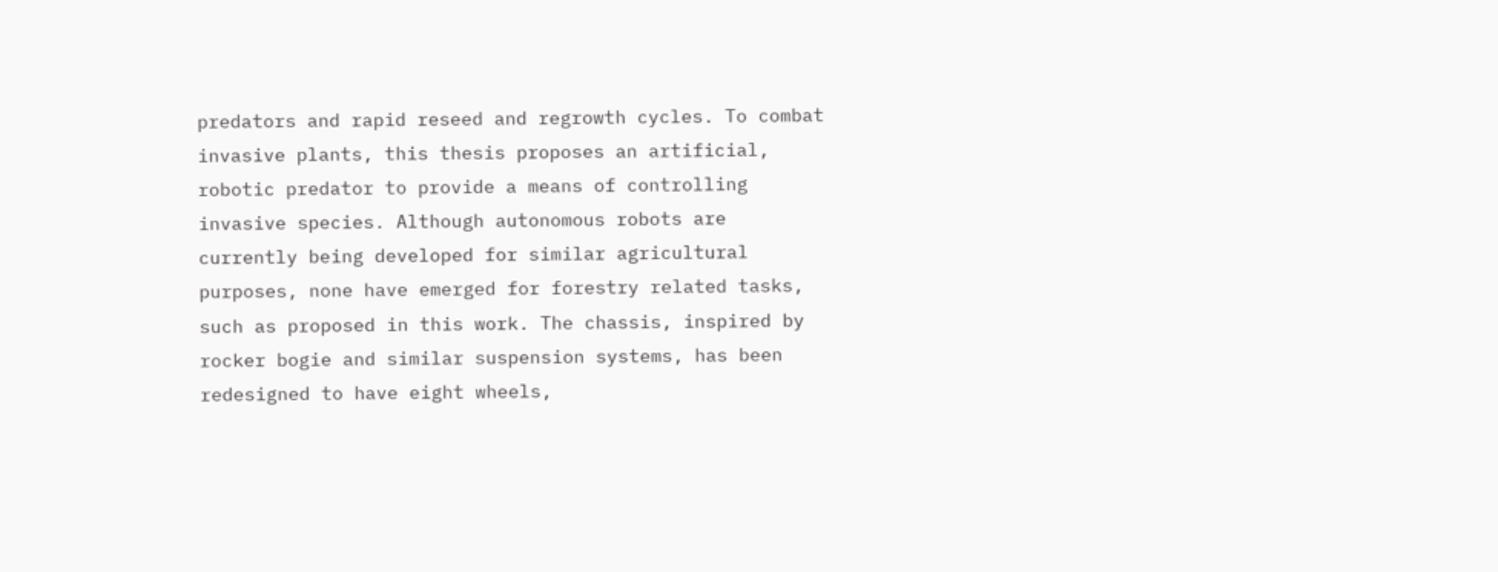predators and rapid reseed and regrowth cycles. To combat invasive plants, this thesis proposes an artificial, robotic predator to provide a means of controlling invasive species. Although autonomous robots are currently being developed for similar agricultural purposes, none have emerged for forestry related tasks, such as proposed in this work. The chassis, inspired by rocker bogie and similar suspension systems, has been redesigned to have eight wheels,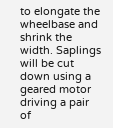to elongate the wheelbase and shrink the width. Saplings will be cut down using a geared motor driving a pair of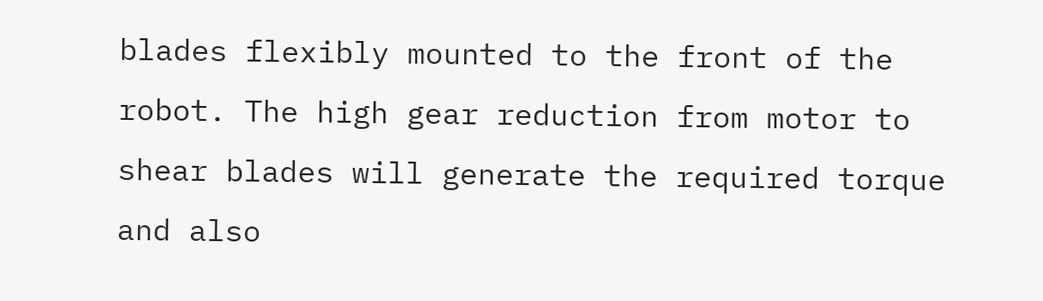blades flexibly mounted to the front of the robot. The high gear reduction from motor to shear blades will generate the required torque and also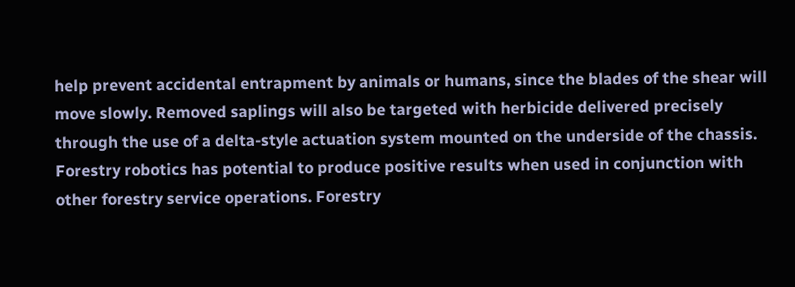help prevent accidental entrapment by animals or humans, since the blades of the shear will move slowly. Removed saplings will also be targeted with herbicide delivered precisely through the use of a delta-style actuation system mounted on the underside of the chassis. Forestry robotics has potential to produce positive results when used in conjunction with other forestry service operations. Forestry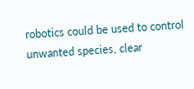robotics could be used to control unwanted species, clear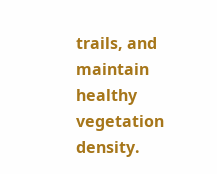trails, and maintain healthy vegetation density.